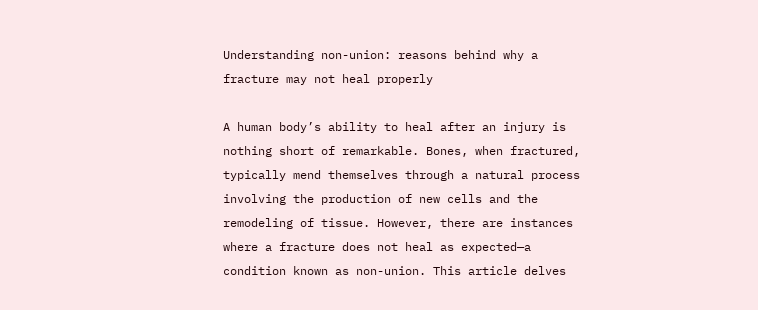Understanding non-union: reasons behind why a fracture may not heal properly

A human body’s ability to heal after an injury is nothing short of remarkable. Bones, when fractured, typically mend themselves through a natural process involving the production of new cells and the remodeling of tissue. However, there are instances where a fracture does not heal as expected—a condition known as non-union. This article delves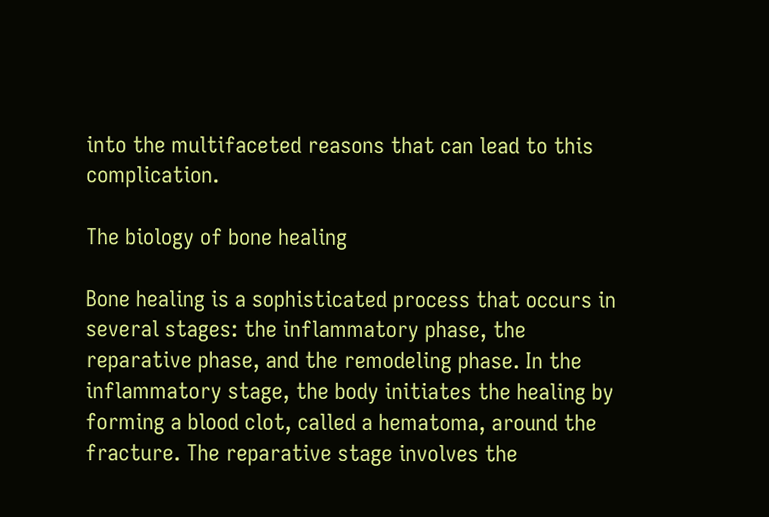into the multifaceted reasons that can lead to this complication.

The biology of bone healing

Bone healing is a sophisticated process that occurs in several stages: the inflammatory phase, the reparative phase, and the remodeling phase. In the inflammatory stage, the body initiates the healing by forming a blood clot, called a hematoma, around the fracture. The reparative stage involves the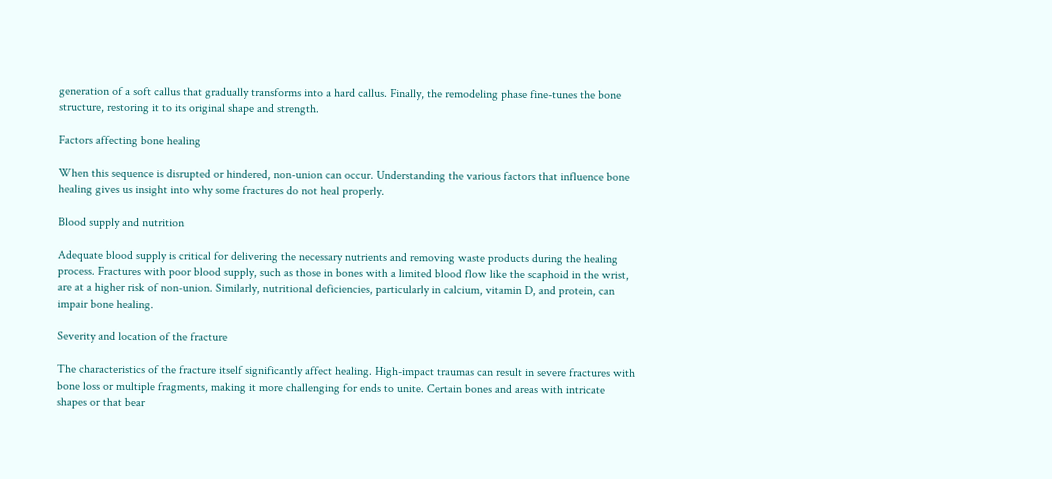generation of a soft callus that gradually transforms into a hard callus. Finally, the remodeling phase fine-tunes the bone structure, restoring it to its original shape and strength.

Factors affecting bone healing

When this sequence is disrupted or hindered, non-union can occur. Understanding the various factors that influence bone healing gives us insight into why some fractures do not heal properly.

Blood supply and nutrition

Adequate blood supply is critical for delivering the necessary nutrients and removing waste products during the healing process. Fractures with poor blood supply, such as those in bones with a limited blood flow like the scaphoid in the wrist, are at a higher risk of non-union. Similarly, nutritional deficiencies, particularly in calcium, vitamin D, and protein, can impair bone healing.

Severity and location of the fracture

The characteristics of the fracture itself significantly affect healing. High-impact traumas can result in severe fractures with bone loss or multiple fragments, making it more challenging for ends to unite. Certain bones and areas with intricate shapes or that bear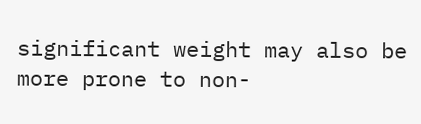significant weight may also be more prone to non-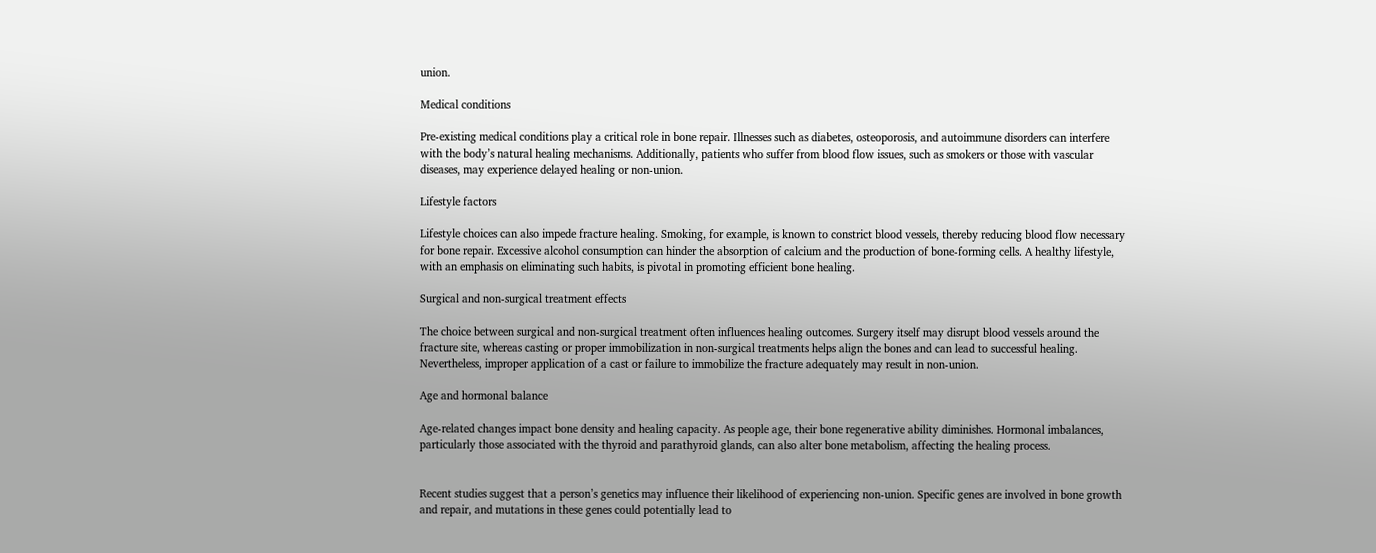union.

Medical conditions

Pre-existing medical conditions play a critical role in bone repair. Illnesses such as diabetes, osteoporosis, and autoimmune disorders can interfere with the body’s natural healing mechanisms. Additionally, patients who suffer from blood flow issues, such as smokers or those with vascular diseases, may experience delayed healing or non-union.

Lifestyle factors

Lifestyle choices can also impede fracture healing. Smoking, for example, is known to constrict blood vessels, thereby reducing blood flow necessary for bone repair. Excessive alcohol consumption can hinder the absorption of calcium and the production of bone-forming cells. A healthy lifestyle, with an emphasis on eliminating such habits, is pivotal in promoting efficient bone healing.

Surgical and non-surgical treatment effects

The choice between surgical and non-surgical treatment often influences healing outcomes. Surgery itself may disrupt blood vessels around the fracture site, whereas casting or proper immobilization in non-surgical treatments helps align the bones and can lead to successful healing. Nevertheless, improper application of a cast or failure to immobilize the fracture adequately may result in non-union.

Age and hormonal balance

Age-related changes impact bone density and healing capacity. As people age, their bone regenerative ability diminishes. Hormonal imbalances, particularly those associated with the thyroid and parathyroid glands, can also alter bone metabolism, affecting the healing process.


Recent studies suggest that a person’s genetics may influence their likelihood of experiencing non-union. Specific genes are involved in bone growth and repair, and mutations in these genes could potentially lead to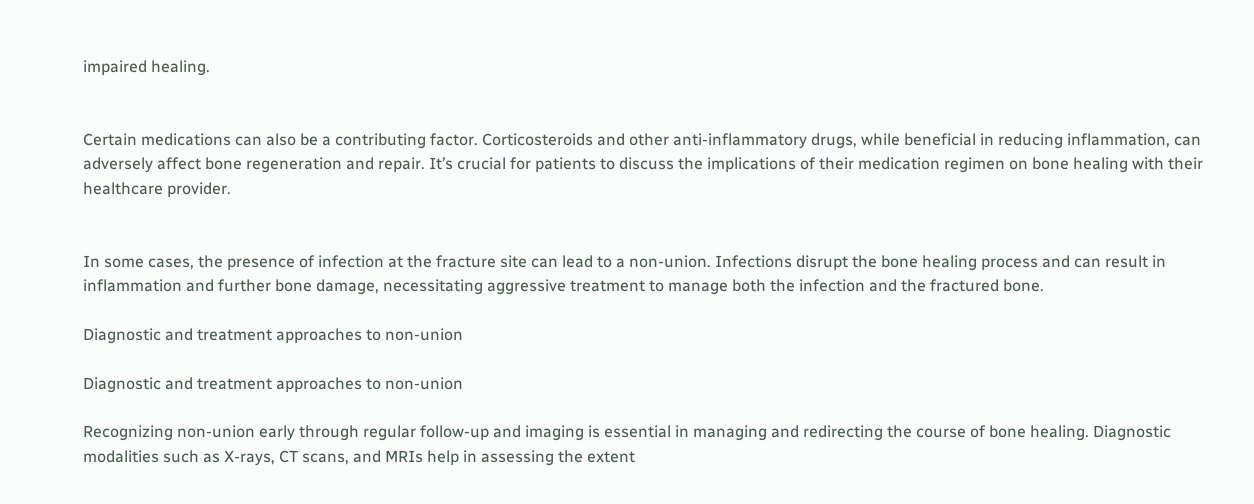impaired healing.


Certain medications can also be a contributing factor. Corticosteroids and other anti-inflammatory drugs, while beneficial in reducing inflammation, can adversely affect bone regeneration and repair. It’s crucial for patients to discuss the implications of their medication regimen on bone healing with their healthcare provider.


In some cases, the presence of infection at the fracture site can lead to a non-union. Infections disrupt the bone healing process and can result in inflammation and further bone damage, necessitating aggressive treatment to manage both the infection and the fractured bone.

Diagnostic and treatment approaches to non-union

Diagnostic and treatment approaches to non-union

Recognizing non-union early through regular follow-up and imaging is essential in managing and redirecting the course of bone healing. Diagnostic modalities such as X-rays, CT scans, and MRIs help in assessing the extent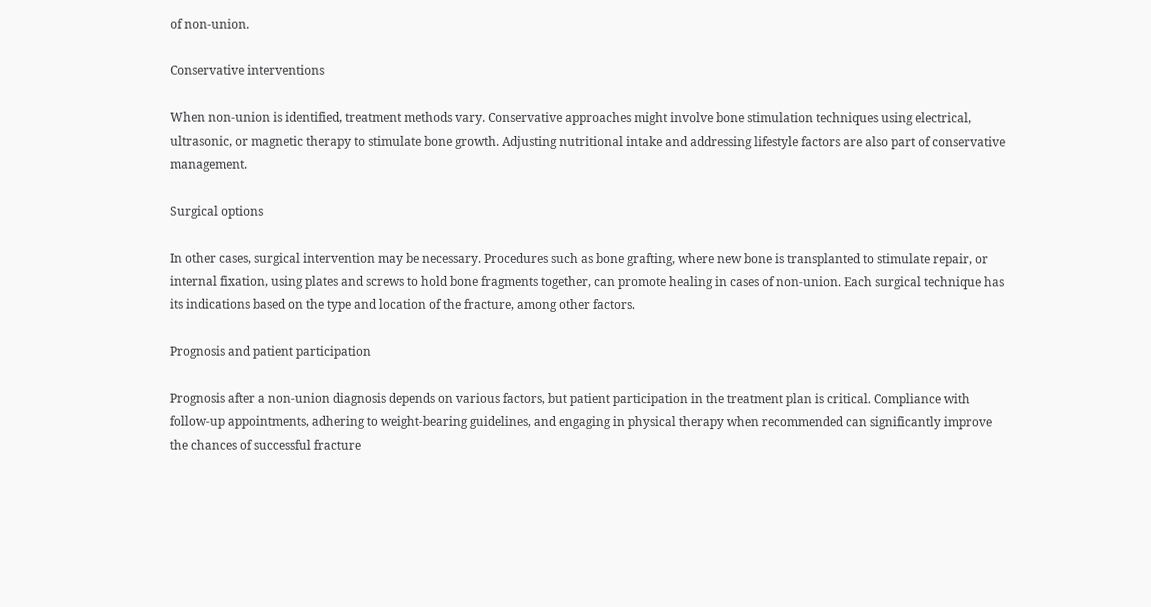of non-union.

Conservative interventions

When non-union is identified, treatment methods vary. Conservative approaches might involve bone stimulation techniques using electrical, ultrasonic, or magnetic therapy to stimulate bone growth. Adjusting nutritional intake and addressing lifestyle factors are also part of conservative management.

Surgical options

In other cases, surgical intervention may be necessary. Procedures such as bone grafting, where new bone is transplanted to stimulate repair, or internal fixation, using plates and screws to hold bone fragments together, can promote healing in cases of non-union. Each surgical technique has its indications based on the type and location of the fracture, among other factors.

Prognosis and patient participation

Prognosis after a non-union diagnosis depends on various factors, but patient participation in the treatment plan is critical. Compliance with follow-up appointments, adhering to weight-bearing guidelines, and engaging in physical therapy when recommended can significantly improve the chances of successful fracture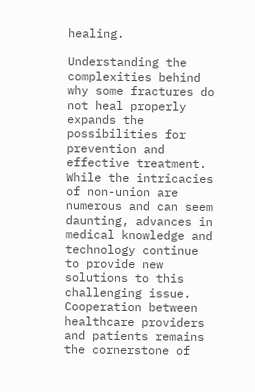healing.

Understanding the complexities behind why some fractures do not heal properly expands the possibilities for prevention and effective treatment. While the intricacies of non-union are numerous and can seem daunting, advances in medical knowledge and technology continue to provide new solutions to this challenging issue. Cooperation between healthcare providers and patients remains the cornerstone of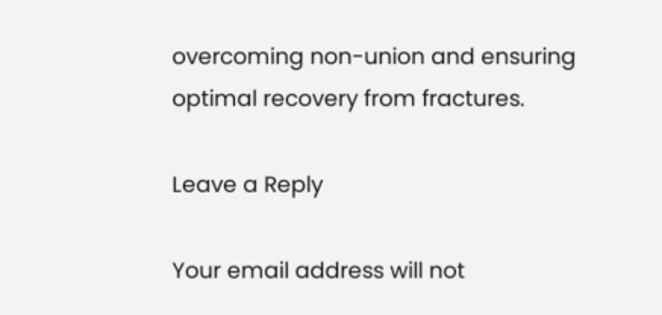overcoming non-union and ensuring optimal recovery from fractures.

Leave a Reply

Your email address will not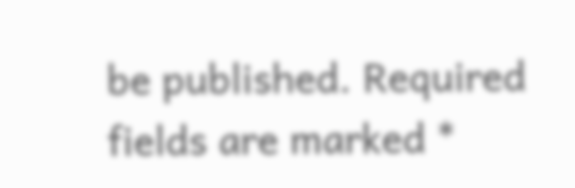be published. Required fields are marked *